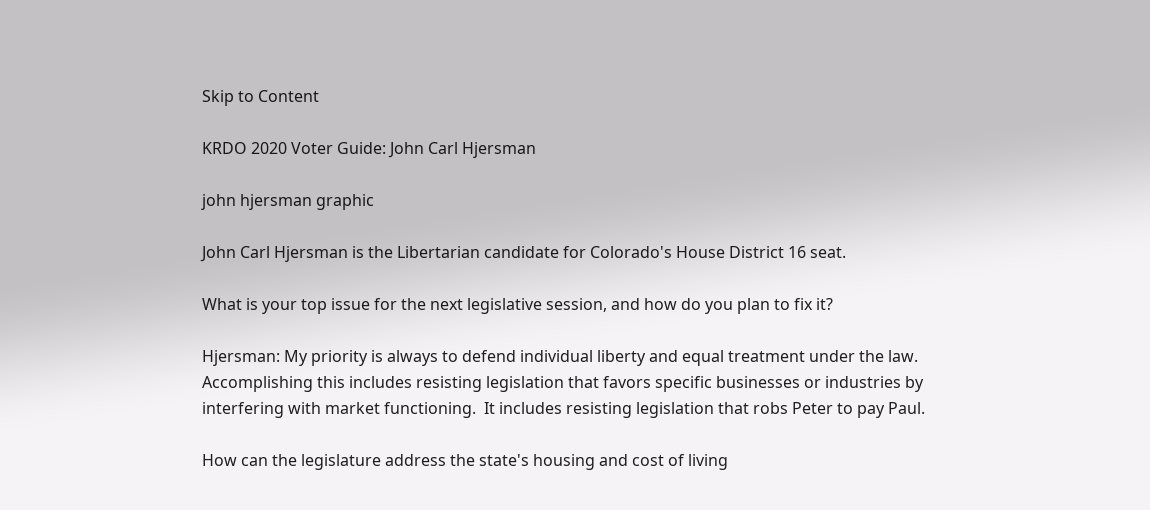Skip to Content

KRDO 2020 Voter Guide: John Carl Hjersman

john hjersman graphic

John Carl Hjersman is the Libertarian candidate for Colorado's House District 16 seat.

What is your top issue for the next legislative session, and how do you plan to fix it?

Hjersman: My priority is always to defend individual liberty and equal treatment under the law.  Accomplishing this includes resisting legislation that favors specific businesses or industries by interfering with market functioning.  It includes resisting legislation that robs Peter to pay Paul.

How can the legislature address the state's housing and cost of living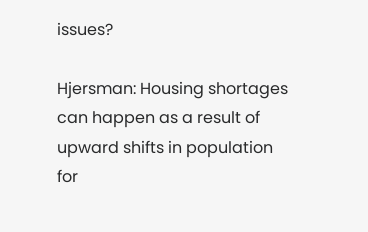issues?

Hjersman: Housing shortages can happen as a result of upward shifts in population for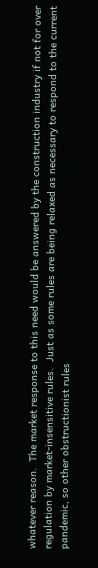whatever reason.  The market response to this need would be answered by the construction industry if not for over regulation by market-insensitive rules.  Just as some rules are being relaxed as necessary to respond to the current pandemic, so other obstructionist rules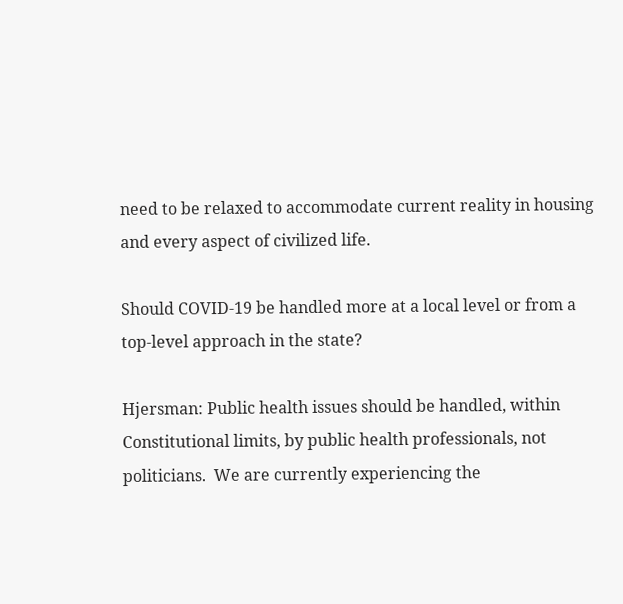need to be relaxed to accommodate current reality in housing and every aspect of civilized life.

Should COVID-19 be handled more at a local level or from a top-level approach in the state?

Hjersman: Public health issues should be handled, within Constitutional limits, by public health professionals, not politicians.  We are currently experiencing the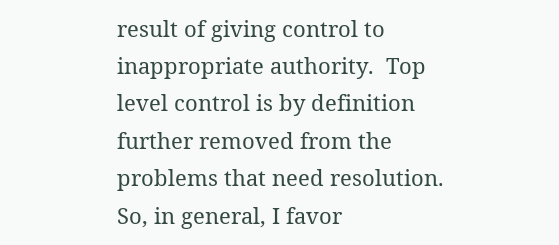result of giving control to inappropriate authority.  Top level control is by definition further removed from the problems that need resolution.  So, in general, I favor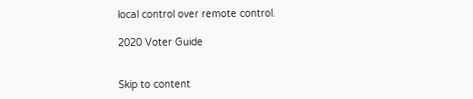local control over remote control.

2020 Voter Guide


Skip to content